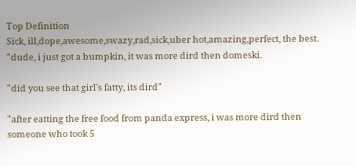Top Definition
Sick, ill,dope,awesome,swazy,rad,sick,uber hot,amazing,perfect, the best.
"dude, i just got a bumpkin, it was more dird then domeski.

"did you see that girl's fatty, its dird"

"after eatting the free food from panda express, i was more dird then someone who took 5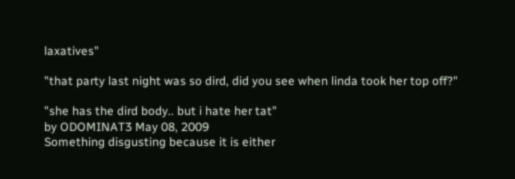laxatives"

"that party last night was so dird, did you see when linda took her top off?"

"she has the dird body.. but i hate her tat"
by ODOMINAT3 May 08, 2009
Something disgusting because it is either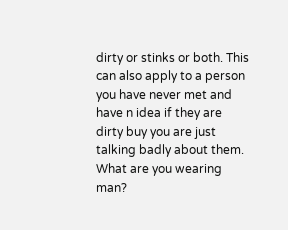dirty or stinks or both. This can also apply to a person you have never met and have n idea if they are dirty buy you are just talking badly about them.
What are you wearing man?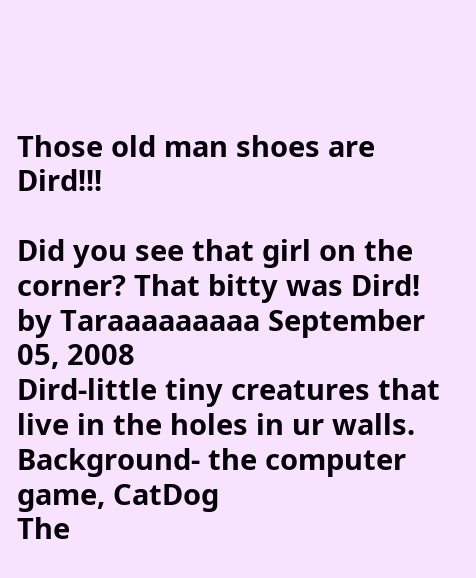Those old man shoes are Dird!!!

Did you see that girl on the corner? That bitty was Dird!
by Taraaaaaaaaa September 05, 2008
Dird-little tiny creatures that live in the holes in ur walls. Background- the computer game, CatDog
The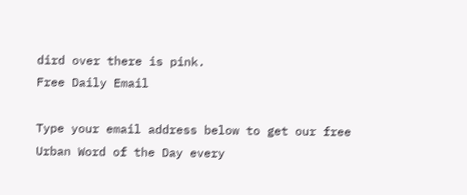dird over there is pink.
Free Daily Email

Type your email address below to get our free Urban Word of the Day every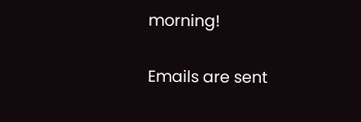morning!

Emails are sent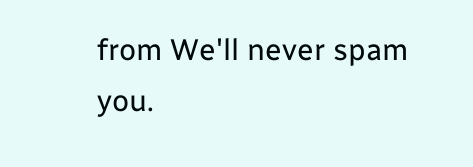from We'll never spam you.